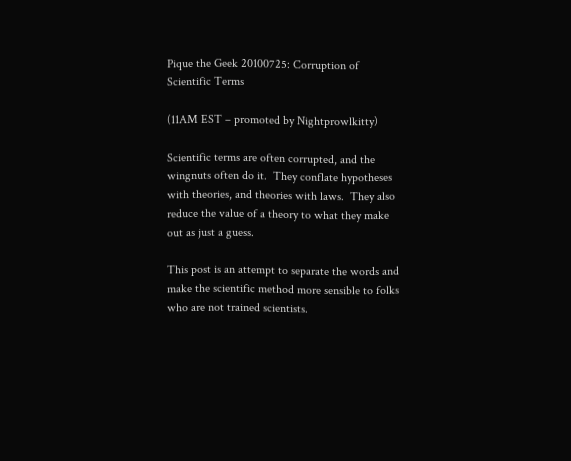Pique the Geek 20100725: Corruption of Scientific Terms

(11AM EST – promoted by Nightprowlkitty)

Scientific terms are often corrupted, and the wingnuts often do it.  They conflate hypotheses with theories, and theories with laws.  They also reduce the value of a theory to what they make out as just a guess.

This post is an attempt to separate the words and make the scientific method more sensible to folks who are not trained scientists.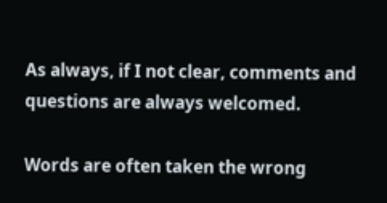As always, if I not clear, comments and questions are always welcomed.

Words are often taken the wrong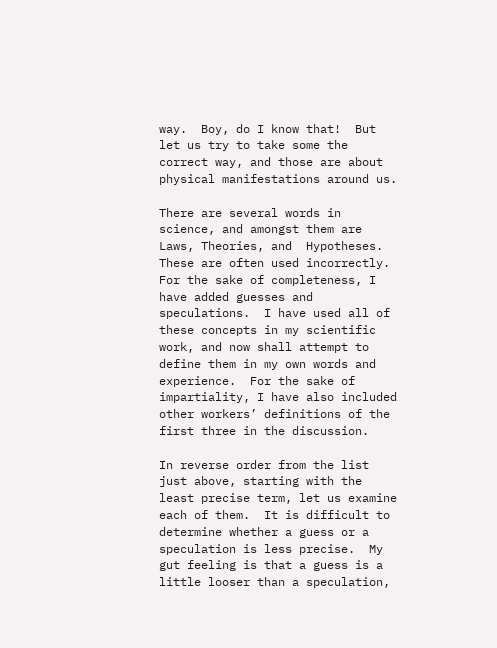way.  Boy, do I know that!  But let us try to take some the correct way, and those are about physical manifestations around us.

There are several words in science, and amongst them are Laws, Theories, and  Hypotheses.  These are often used incorrectly.  For the sake of completeness, I have added guesses and speculations.  I have used all of these concepts in my scientific work, and now shall attempt to define them in my own words and experience.  For the sake of impartiality, I have also included other workers’ definitions of the first three in the discussion.

In reverse order from the list just above, starting with the least precise term, let us examine each of them.  It is difficult to determine whether a guess or a speculation is less precise.  My gut feeling is that a guess is a little looser than a speculation,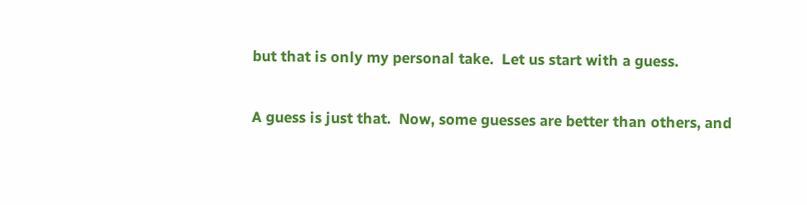but that is only my personal take.  Let us start with a guess.

A guess is just that.  Now, some guesses are better than others, and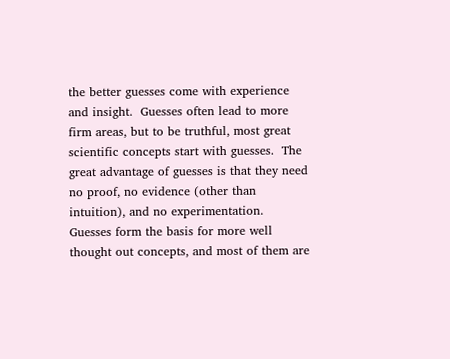the better guesses come with experience and insight.  Guesses often lead to more firm areas, but to be truthful, most great scientific concepts start with guesses.  The great advantage of guesses is that they need no proof, no evidence (other than intuition), and no experimentation.  Guesses form the basis for more well thought out concepts, and most of them are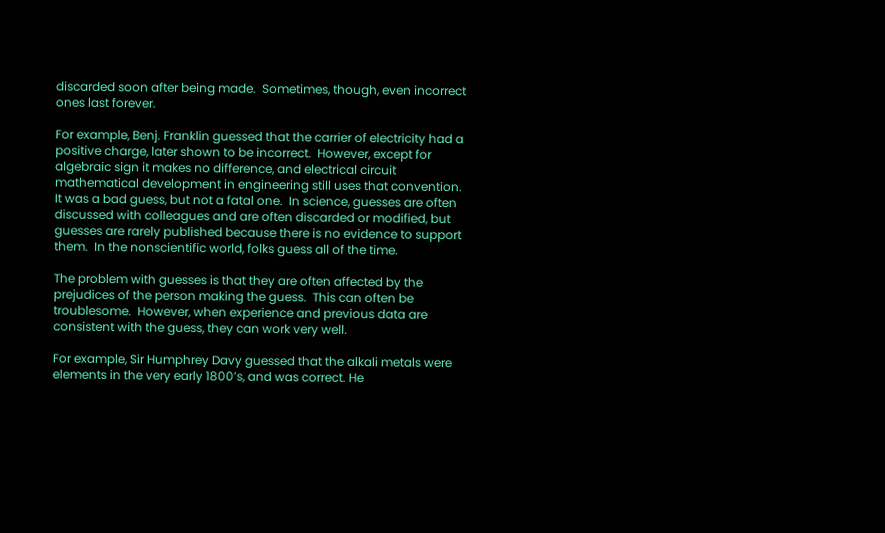discarded soon after being made.  Sometimes, though, even incorrect ones last forever.

For example, Benj. Franklin guessed that the carrier of electricity had a positive charge, later shown to be incorrect.  However, except for algebraic sign it makes no difference, and electrical circuit mathematical development in engineering still uses that convention.  It was a bad guess, but not a fatal one.  In science, guesses are often discussed with colleagues and are often discarded or modified, but guesses are rarely published because there is no evidence to support them.  In the nonscientific world, folks guess all of the time.

The problem with guesses is that they are often affected by the prejudices of the person making the guess.  This can often be troublesome.  However, when experience and previous data are consistent with the guess, they can work very well.

For example, Sir Humphrey Davy guessed that the alkali metals were elements in the very early 1800’s, and was correct. He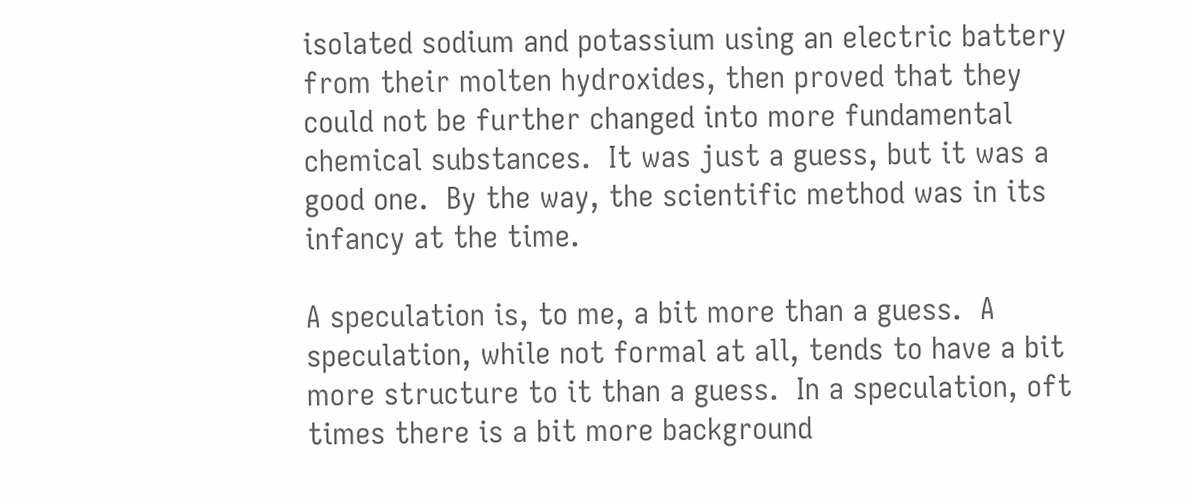isolated sodium and potassium using an electric battery from their molten hydroxides, then proved that they could not be further changed into more fundamental chemical substances.  It was just a guess, but it was a good one.  By the way, the scientific method was in its infancy at the time.

A speculation is, to me, a bit more than a guess.  A speculation, while not formal at all, tends to have a bit more structure to it than a guess.  In a speculation, oft times there is a bit more background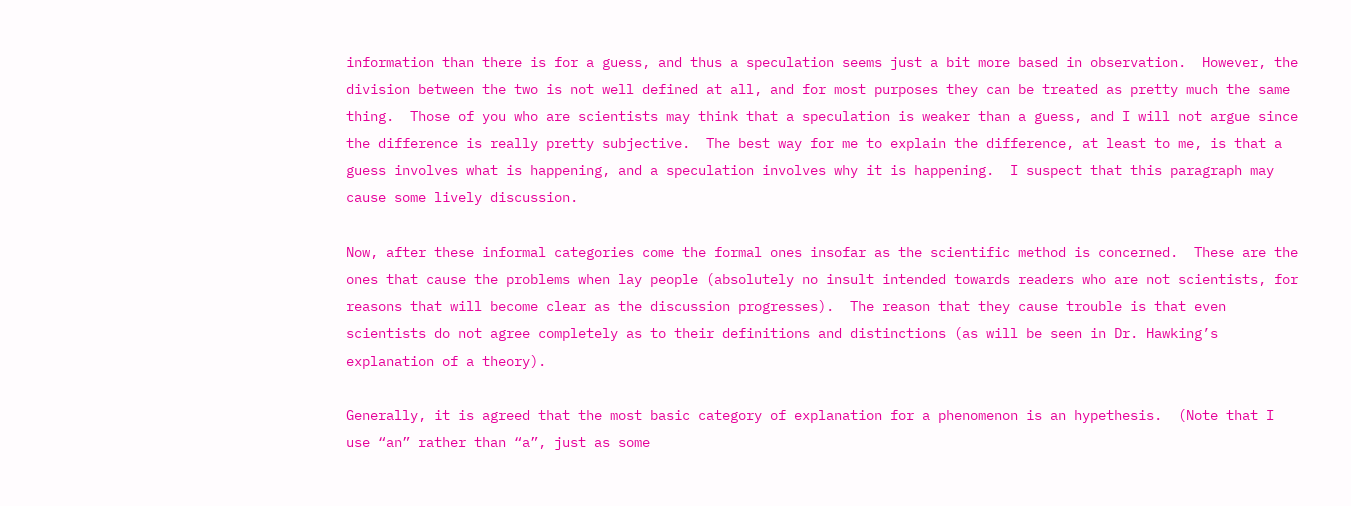information than there is for a guess, and thus a speculation seems just a bit more based in observation.  However, the division between the two is not well defined at all, and for most purposes they can be treated as pretty much the same thing.  Those of you who are scientists may think that a speculation is weaker than a guess, and I will not argue since the difference is really pretty subjective.  The best way for me to explain the difference, at least to me, is that a guess involves what is happening, and a speculation involves why it is happening.  I suspect that this paragraph may cause some lively discussion.

Now, after these informal categories come the formal ones insofar as the scientific method is concerned.  These are the ones that cause the problems when lay people (absolutely no insult intended towards readers who are not scientists, for reasons that will become clear as the discussion progresses).  The reason that they cause trouble is that even scientists do not agree completely as to their definitions and distinctions (as will be seen in Dr. Hawking’s explanation of a theory).

Generally, it is agreed that the most basic category of explanation for a phenomenon is an hypethesis.  (Note that I use “an” rather than “a”, just as some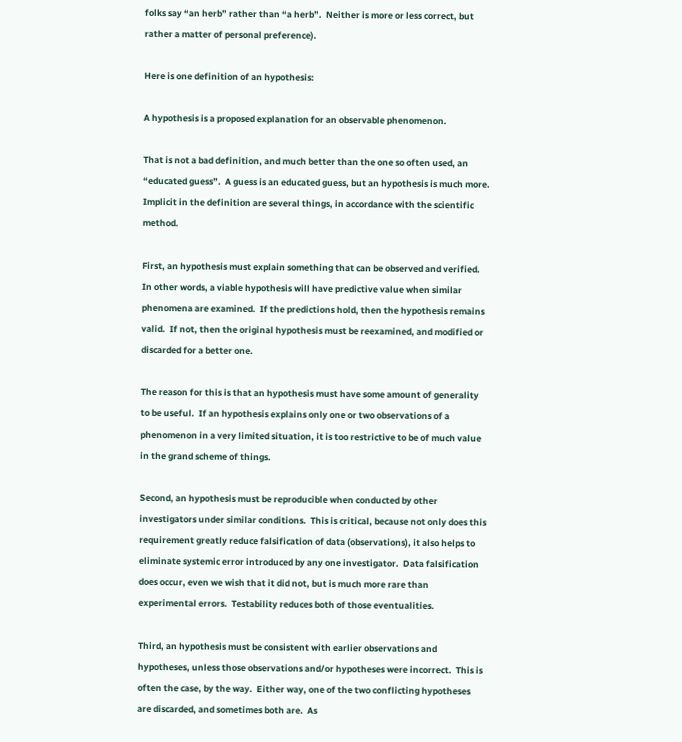folks say “an herb” rather than “a herb”.  Neither is more or less correct, but rather a matter of personal preference).

Here is one definition of an hypothesis:

A hypothesis is a proposed explanation for an observable phenomenon.

That is not a bad definition, and much better than the one so often used, an “educated guess”.  A guess is an educated guess, but an hypothesis is much more.  Implicit in the definition are several things, in accordance with the scientific method.

First, an hypothesis must explain something that can be observed and verified.  In other words, a viable hypothesis will have predictive value when similar phenomena are examined.  If the predictions hold, then the hypothesis remains valid.  If not, then the original hypothesis must be reexamined, and modified or discarded for a better one.

The reason for this is that an hypothesis must have some amount of generality to be useful.  If an hypothesis explains only one or two observations of a phenomenon in a very limited situation, it is too restrictive to be of much value in the grand scheme of things.

Second, an hypothesis must be reproducible when conducted by other investigators under similar conditions.  This is critical, because not only does this requirement greatly reduce falsification of data (observations), it also helps to eliminate systemic error introduced by any one investigator.  Data falsification does occur, even we wish that it did not, but is much more rare than experimental errors.  Testability reduces both of those eventualities.

Third, an hypothesis must be consistent with earlier observations and hypotheses, unless those observations and/or hypotheses were incorrect.  This is often the case, by the way.  Either way, one of the two conflicting hypotheses are discarded, and sometimes both are.  As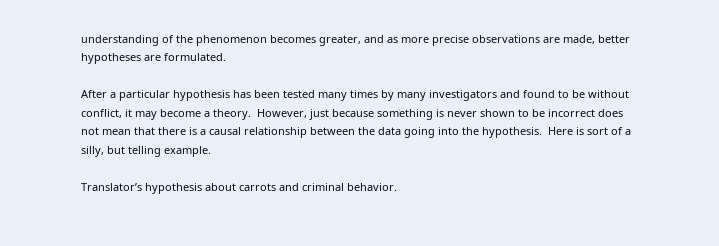understanding of the phenomenon becomes greater, and as more precise observations are made, better hypotheses are formulated.

After a particular hypothesis has been tested many times by many investigators and found to be without conflict, it may become a theory.  However, just because something is never shown to be incorrect does not mean that there is a causal relationship between the data going into the hypothesis.  Here is sort of a silly, but telling example.

Translator’s hypothesis about carrots and criminal behavior.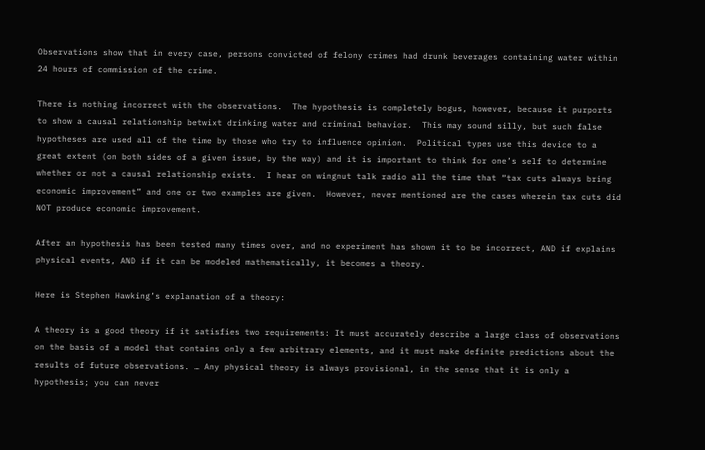Observations show that in every case, persons convicted of felony crimes had drunk beverages containing water within 24 hours of commission of the crime.

There is nothing incorrect with the observations.  The hypothesis is completely bogus, however, because it purports to show a causal relationship betwixt drinking water and criminal behavior.  This may sound silly, but such false hypotheses are used all of the time by those who try to influence opinion.  Political types use this device to a great extent (on both sides of a given issue, by the way) and it is important to think for one’s self to determine whether or not a causal relationship exists.  I hear on wingnut talk radio all the time that “tax cuts always bring economic improvement” and one or two examples are given.  However, never mentioned are the cases wherein tax cuts did NOT produce economic improvement.

After an hypothesis has been tested many times over, and no experiment has shown it to be incorrect, AND if explains physical events, AND if it can be modeled mathematically, it becomes a theory.

Here is Stephen Hawking’s explanation of a theory:

A theory is a good theory if it satisfies two requirements: It must accurately describe a large class of observations on the basis of a model that contains only a few arbitrary elements, and it must make definite predictions about the results of future observations. … Any physical theory is always provisional, in the sense that it is only a hypothesis; you can never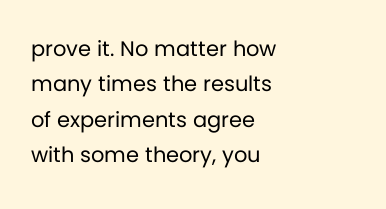prove it. No matter how many times the results of experiments agree with some theory, you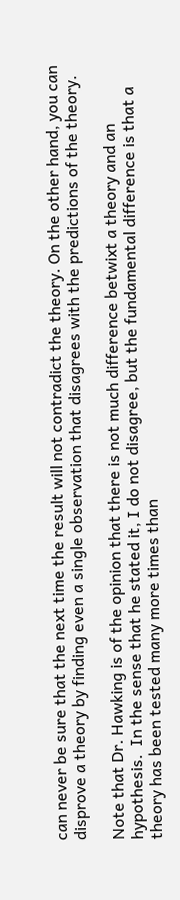can never be sure that the next time the result will not contradict the theory. On the other hand, you can disprove a theory by finding even a single observation that disagrees with the predictions of the theory.

Note that Dr. Hawking is of the opinion that there is not much difference betwixt a theory and an hypothesis.  In the sense that he stated it, I do not disagree, but the fundamental difference is that a theory has been tested many more times than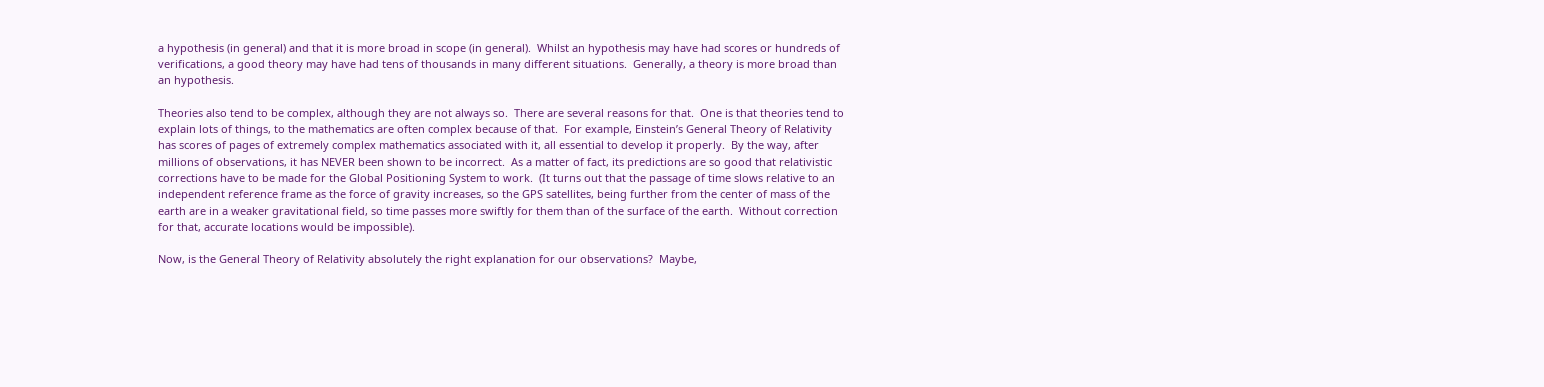a hypothesis (in general) and that it is more broad in scope (in general).  Whilst an hypothesis may have had scores or hundreds of verifications, a good theory may have had tens of thousands in many different situations.  Generally, a theory is more broad than an hypothesis.

Theories also tend to be complex, although they are not always so.  There are several reasons for that.  One is that theories tend to explain lots of things, to the mathematics are often complex because of that.  For example, Einstein’s General Theory of Relativity has scores of pages of extremely complex mathematics associated with it, all essential to develop it properly.  By the way, after millions of observations, it has NEVER been shown to be incorrect.  As a matter of fact, its predictions are so good that relativistic corrections have to be made for the Global Positioning System to work.  (It turns out that the passage of time slows relative to an independent reference frame as the force of gravity increases, so the GPS satellites, being further from the center of mass of the earth are in a weaker gravitational field, so time passes more swiftly for them than of the surface of the earth.  Without correction for that, accurate locations would be impossible).

Now, is the General Theory of Relativity absolutely the right explanation for our observations?  Maybe,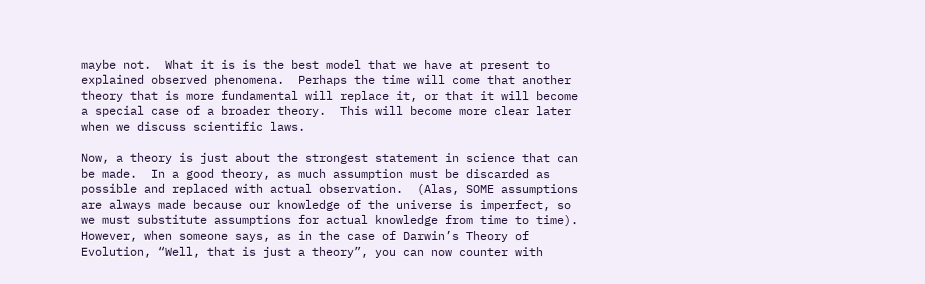maybe not.  What it is is the best model that we have at present to explained observed phenomena.  Perhaps the time will come that another theory that is more fundamental will replace it, or that it will become a special case of a broader theory.  This will become more clear later when we discuss scientific laws.

Now, a theory is just about the strongest statement in science that can be made.  In a good theory, as much assumption must be discarded as possible and replaced with actual observation.  (Alas, SOME assumptions are always made because our knowledge of the universe is imperfect, so we must substitute assumptions for actual knowledge from time to time).  However, when someone says, as in the case of Darwin’s Theory of Evolution, “Well, that is just a theory”, you can now counter with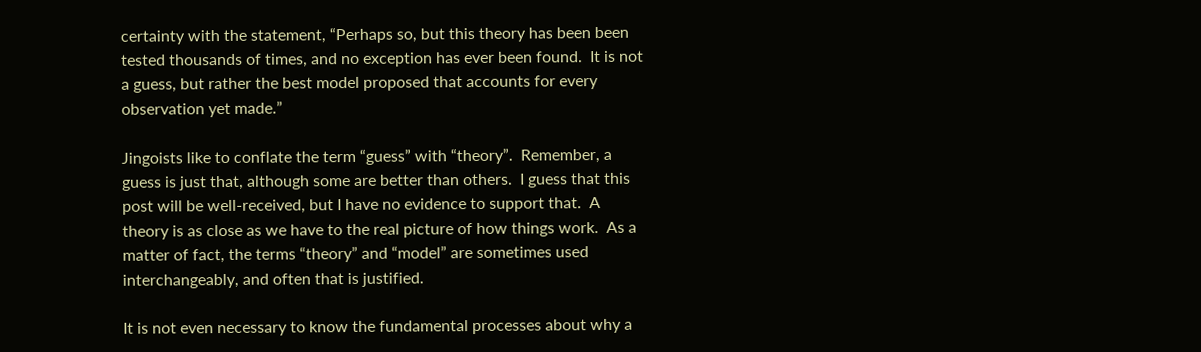certainty with the statement, “Perhaps so, but this theory has been been tested thousands of times, and no exception has ever been found.  It is not a guess, but rather the best model proposed that accounts for every observation yet made.”

Jingoists like to conflate the term “guess” with “theory”.  Remember, a guess is just that, although some are better than others.  I guess that this post will be well-received, but I have no evidence to support that.  A theory is as close as we have to the real picture of how things work.  As a matter of fact, the terms “theory” and “model” are sometimes used interchangeably, and often that is justified.

It is not even necessary to know the fundamental processes about why a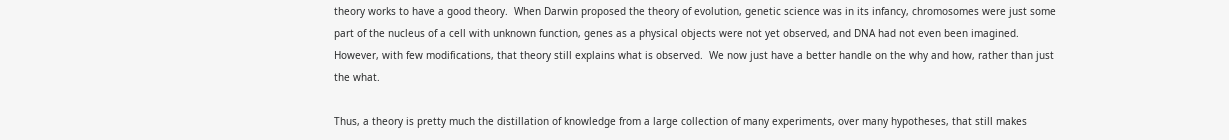theory works to have a good theory.  When Darwin proposed the theory of evolution, genetic science was in its infancy, chromosomes were just some part of the nucleus of a cell with unknown function, genes as a physical objects were not yet observed, and DNA had not even been imagined.  However, with few modifications, that theory still explains what is observed.  We now just have a better handle on the why and how, rather than just the what.

Thus, a theory is pretty much the distillation of knowledge from a large collection of many experiments, over many hypotheses, that still makes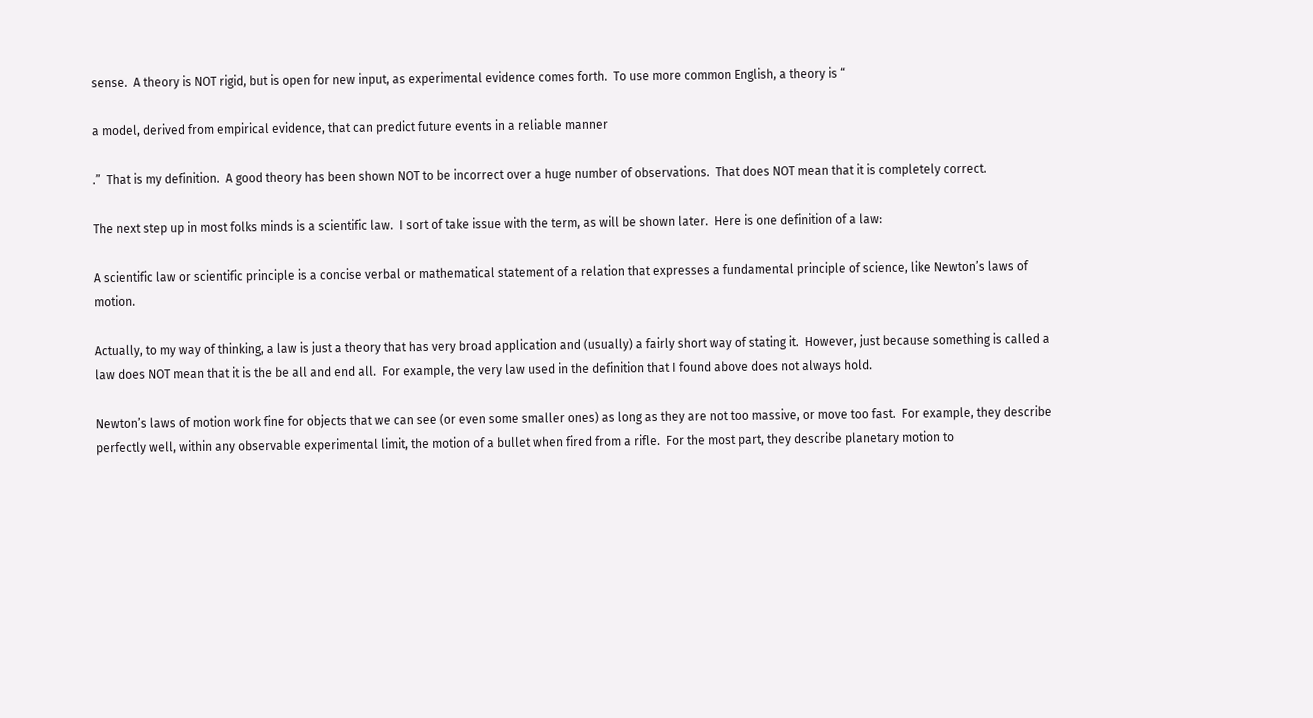sense.  A theory is NOT rigid, but is open for new input, as experimental evidence comes forth.  To use more common English, a theory is “

a model, derived from empirical evidence, that can predict future events in a reliable manner

.”  That is my definition.  A good theory has been shown NOT to be incorrect over a huge number of observations.  That does NOT mean that it is completely correct.

The next step up in most folks minds is a scientific law.  I sort of take issue with the term, as will be shown later.  Here is one definition of a law:

A scientific law or scientific principle is a concise verbal or mathematical statement of a relation that expresses a fundamental principle of science, like Newton’s laws of motion.

Actually, to my way of thinking, a law is just a theory that has very broad application and (usually) a fairly short way of stating it.  However, just because something is called a law does NOT mean that it is the be all and end all.  For example, the very law used in the definition that I found above does not always hold.

Newton’s laws of motion work fine for objects that we can see (or even some smaller ones) as long as they are not too massive, or move too fast.  For example, they describe perfectly well, within any observable experimental limit, the motion of a bullet when fired from a rifle.  For the most part, they describe planetary motion to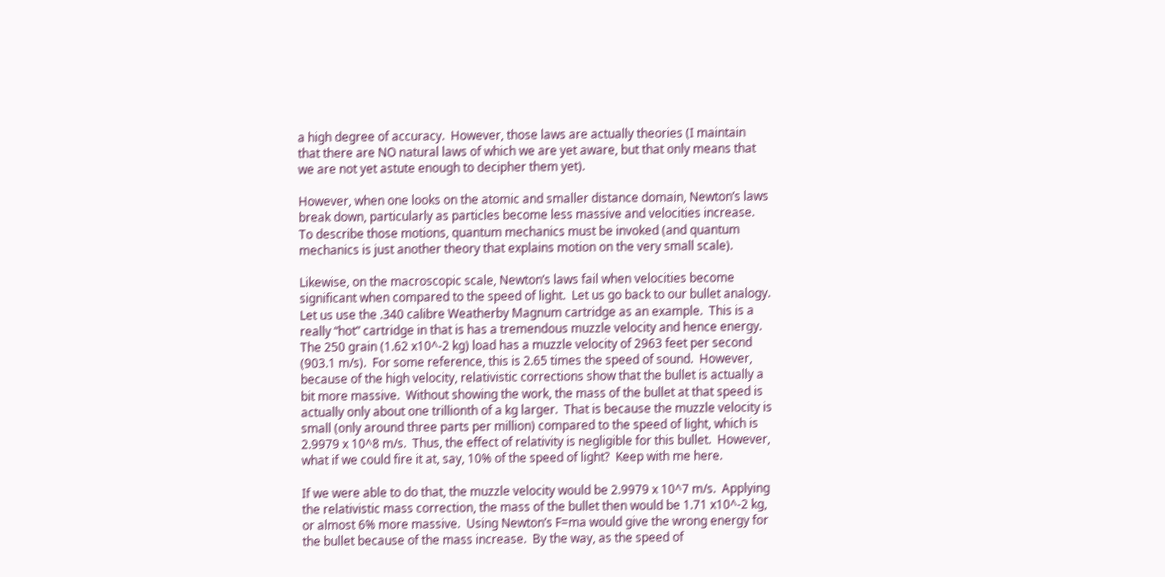a high degree of accuracy.  However, those laws are actually theories (I maintain that there are NO natural laws of which we are yet aware, but that only means that we are not yet astute enough to decipher them yet).

However, when one looks on the atomic and smaller distance domain, Newton’s laws break down, particularly as particles become less massive and velocities increase.  To describe those motions, quantum mechanics must be invoked (and quantum mechanics is just another theory that explains motion on the very small scale).

Likewise, on the macroscopic scale, Newton’s laws fail when velocities become significant when compared to the speed of light.  Let us go back to our bullet analogy.  Let us use the .340 calibre Weatherby Magnum cartridge as an example.  This is a really “hot” cartridge in that is has a tremendous muzzle velocity and hence energy.  The 250 grain (1.62 x10^-2 kg) load has a muzzle velocity of 2963 feet per second (903.1 m/s).  For some reference, this is 2.65 times the speed of sound.  However, because of the high velocity, relativistic corrections show that the bullet is actually a bit more massive.  Without showing the work, the mass of the bullet at that speed is actually only about one trillionth of a kg larger.  That is because the muzzle velocity is small (only around three parts per million) compared to the speed of light, which is 2.9979 x 10^8 m/s.  Thus, the effect of relativity is negligible for this bullet.  However, what if we could fire it at, say, 10% of the speed of light?  Keep with me here.

If we were able to do that, the muzzle velocity would be 2.9979 x 10^7 m/s.  Applying the relativistic mass correction, the mass of the bullet then would be 1.71 x10^-2 kg, or almost 6% more massive.  Using Newton’s F=ma would give the wrong energy for the bullet because of the mass increase.  By the way, as the speed of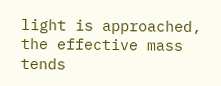light is approached, the effective mass tends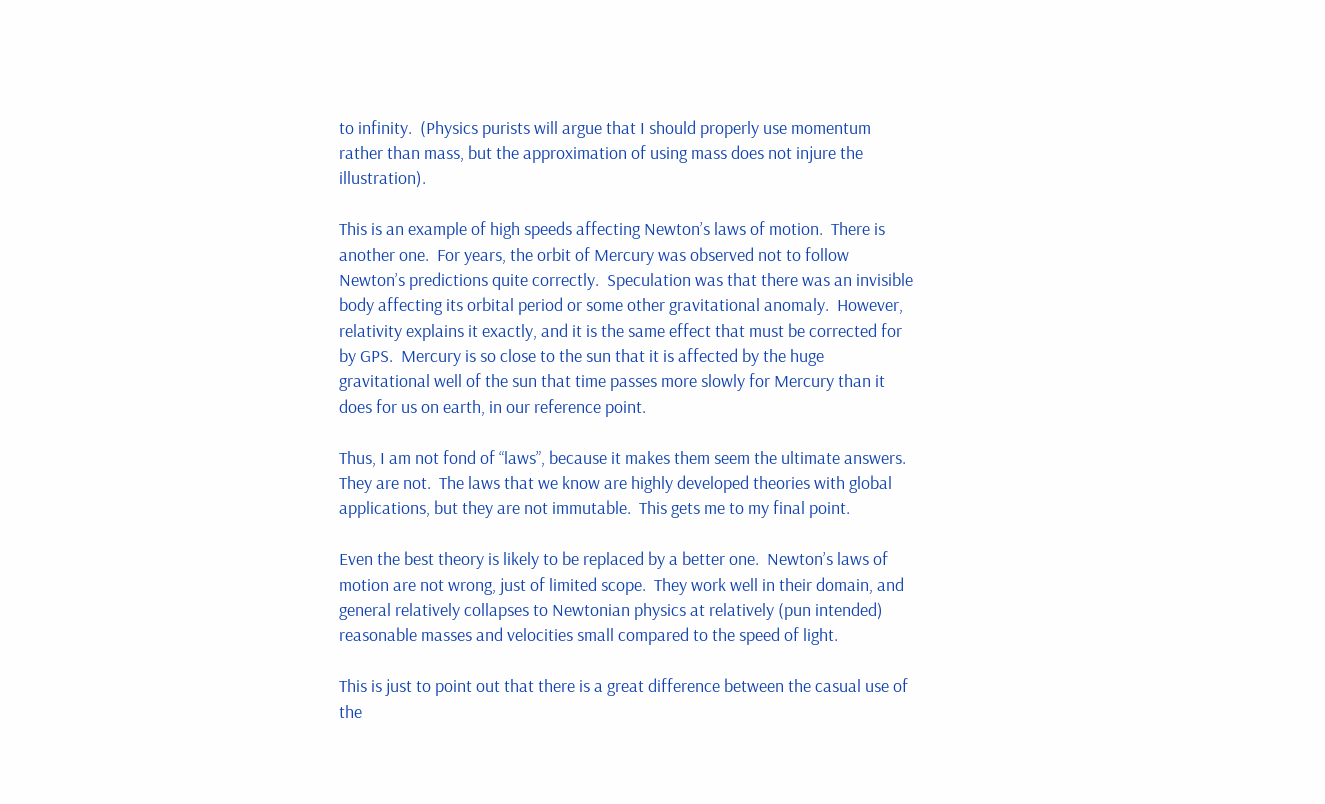to infinity.  (Physics purists will argue that I should properly use momentum rather than mass, but the approximation of using mass does not injure the illustration).

This is an example of high speeds affecting Newton’s laws of motion.  There is another one.  For years, the orbit of Mercury was observed not to follow Newton’s predictions quite correctly.  Speculation was that there was an invisible body affecting its orbital period or some other gravitational anomaly.  However, relativity explains it exactly, and it is the same effect that must be corrected for by GPS.  Mercury is so close to the sun that it is affected by the huge gravitational well of the sun that time passes more slowly for Mercury than it does for us on earth, in our reference point.

Thus, I am not fond of “laws”, because it makes them seem the ultimate answers.  They are not.  The laws that we know are highly developed theories with global applications, but they are not immutable.  This gets me to my final point.

Even the best theory is likely to be replaced by a better one.  Newton’s laws of motion are not wrong, just of limited scope.  They work well in their domain, and general relatively collapses to Newtonian physics at relatively (pun intended) reasonable masses and velocities small compared to the speed of light.

This is just to point out that there is a great difference between the casual use of the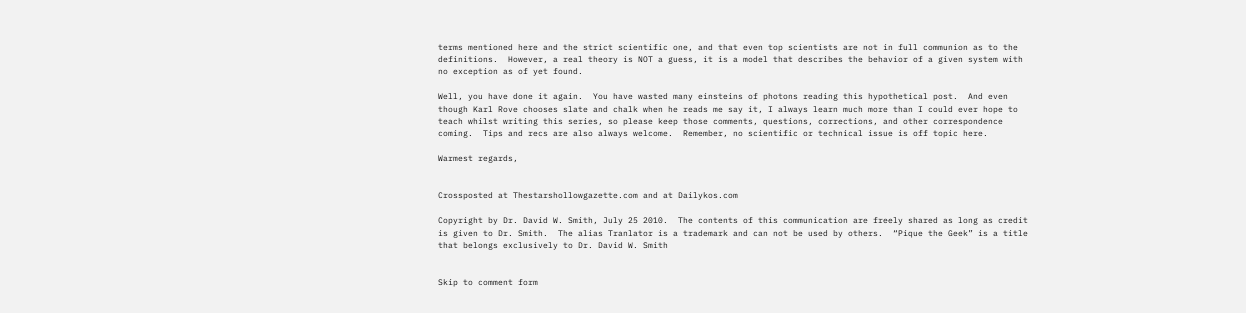terms mentioned here and the strict scientific one, and that even top scientists are not in full communion as to the definitions.  However, a real theory is NOT a guess, it is a model that describes the behavior of a given system with no exception as of yet found.

Well, you have done it again.  You have wasted many einsteins of photons reading this hypothetical post.  And even though Karl Rove chooses slate and chalk when he reads me say it, I always learn much more than I could ever hope to teach whilst writing this series, so please keep those comments, questions, corrections, and other correspondence coming.  Tips and recs are also always welcome.  Remember, no scientific or technical issue is off topic here.

Warmest regards,


Crossposted at Thestarshollowgazette.com and at Dailykos.com

Copyright by Dr. David W. Smith, July 25 2010.  The contents of this communication are freely shared as long as credit is given to Dr. Smith.  The alias Tranlator is a trademark and can not be used by others.  “Pique the Geek” is a title that belongs exclusively to Dr. David W. Smith


Skip to comment form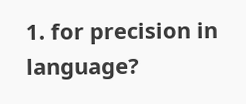1. for precision in language?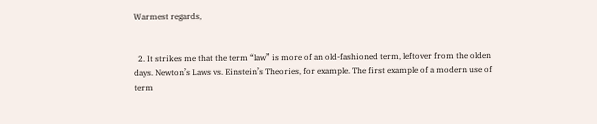Warmest regards,


  2. It strikes me that the term “law” is more of an old-fashioned term, leftover from the olden days. Newton’s Laws vs. Einstein’s Theories, for example. The first example of a modern use of term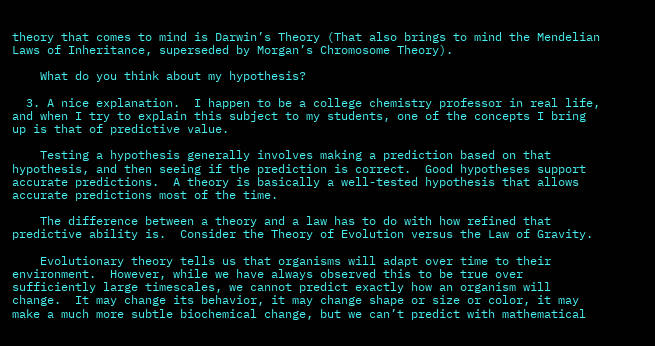theory that comes to mind is Darwin’s Theory (That also brings to mind the Mendelian Laws of Inheritance, superseded by Morgan’s Chromosome Theory).

    What do you think about my hypothesis?

  3. A nice explanation.  I happen to be a college chemistry professor in real life, and when I try to explain this subject to my students, one of the concepts I bring up is that of predictive value.

    Testing a hypothesis generally involves making a prediction based on that hypothesis, and then seeing if the prediction is correct.  Good hypotheses support accurate predictions.  A theory is basically a well-tested hypothesis that allows accurate predictions most of the time.

    The difference between a theory and a law has to do with how refined that predictive ability is.  Consider the Theory of Evolution versus the Law of Gravity.

    Evolutionary theory tells us that organisms will adapt over time to their environment.  However, while we have always observed this to be true over sufficiently large timescales, we cannot predict exactly how an organism will change.  It may change its behavior, it may change shape or size or color, it may make a much more subtle biochemical change, but we can’t predict with mathematical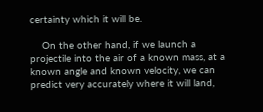certainty which it will be.

    On the other hand, if we launch a projectile into the air of a known mass, at a known angle and known velocity, we can predict very accurately where it will land,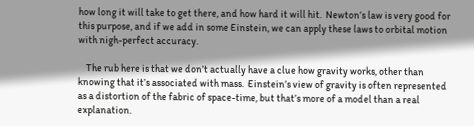how long it will take to get there, and how hard it will hit.  Newton’s law is very good for this purpose, and if we add in some Einstein, we can apply these laws to orbital motion with nigh-perfect accuracy.

    The rub here is that we don’t actually have a clue how gravity works, other than knowing that it’s associated with mass.  Einstein’s view of gravity is often represented as a distortion of the fabric of space-time, but that’s more of a model than a real explanation.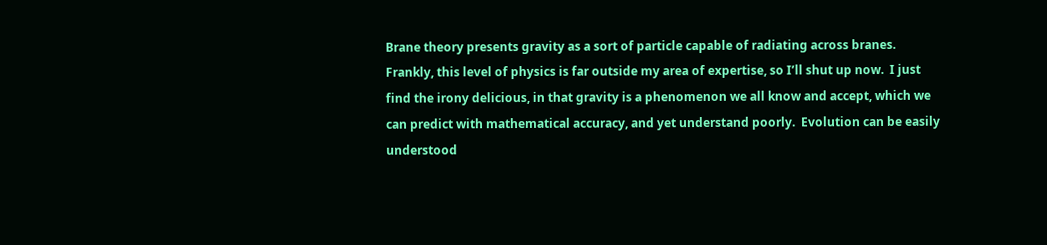Brane theory presents gravity as a sort of particle capable of radiating across branes.  Frankly, this level of physics is far outside my area of expertise, so I’ll shut up now.  I just find the irony delicious, in that gravity is a phenomenon we all know and accept, which we can predict with mathematical accuracy, and yet understand poorly.  Evolution can be easily understood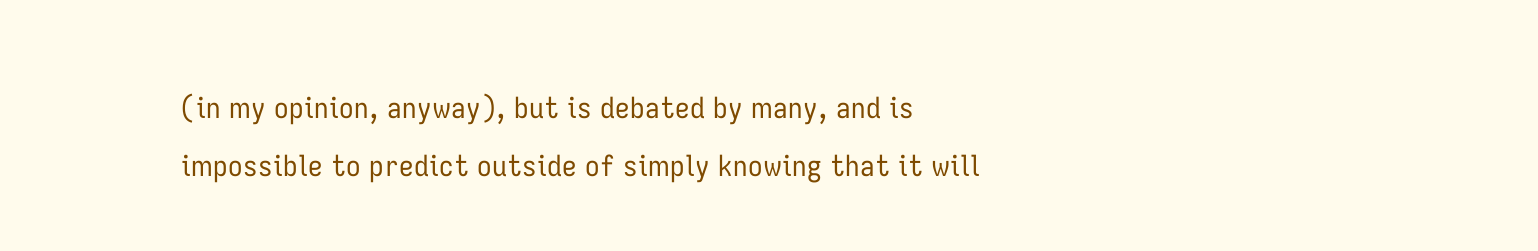(in my opinion, anyway), but is debated by many, and is impossible to predict outside of simply knowing that it will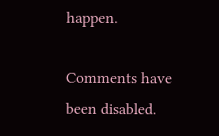happen.

Comments have been disabled.